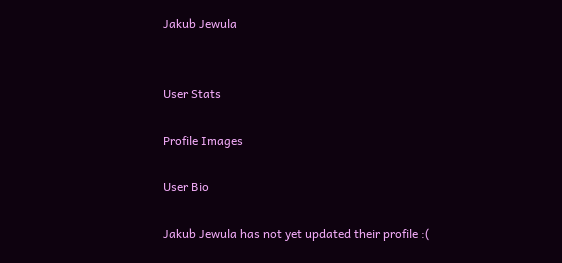Jakub Jewula


User Stats

Profile Images

User Bio

Jakub Jewula has not yet updated their profile :(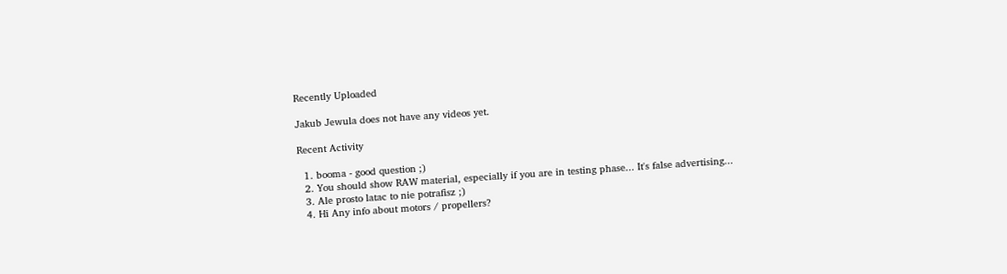Recently Uploaded

Jakub Jewula does not have any videos yet.

Recent Activity

  1. booma - good question ;)
  2. You should show RAW material, especially if you are in testing phase... It's false advertising...
  3. Ale prosto latac to nie potrafisz ;)
  4. Hi Any info about motors / propellers?